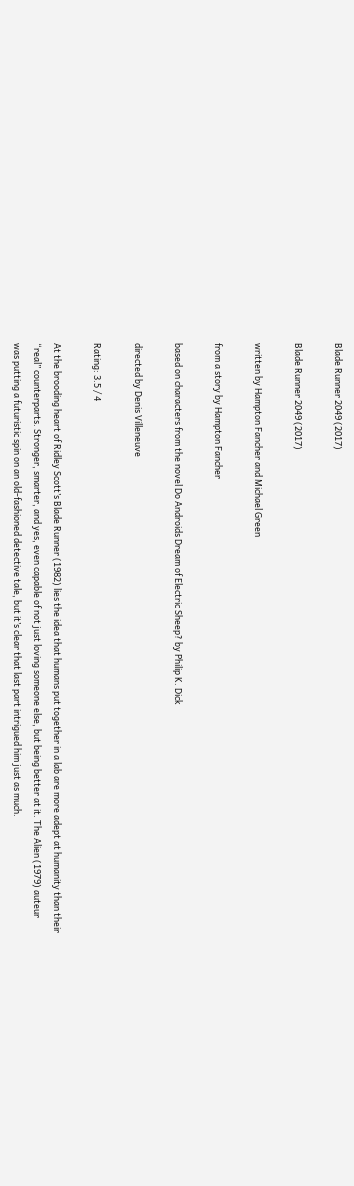Blade Runner 2049 (2017)

Blade Runner 2049 (2017)

written by Hampton Fancher and Michael Green

from a story by Hampton Fancher

based on characters from the novel Do Androids Dream of Electric Sheep? by Philip K. Dick

directed by Denis Villeneuve

Rating: 3.5 / 4

At the brooding heart of Ridley Scott’s Blade Runner (1982) lies the idea that humans put together in a lab are more adept at humanity than their “real” counterparts. Stronger, smarter, and yes, even capable of not just loving someone else, but being better at it. The Alien (1979) auteur was putting a futuristic spin on an old-fashioned detective tale, but it’s clear that last part intrigued him just as much.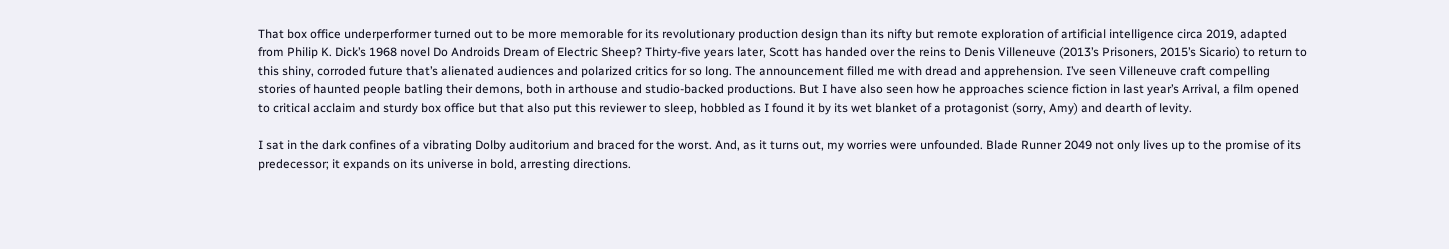That box office underperformer turned out to be more memorable for its revolutionary production design than its nifty but remote exploration of artificial intelligence circa 2019, adapted from Philip K. Dick’s 1968 novel Do Androids Dream of Electric Sheep? Thirty-five years later, Scott has handed over the reins to Denis Villeneuve (2013’s Prisoners, 2015’s Sicario) to return to this shiny, corroded future that’s alienated audiences and polarized critics for so long. The announcement filled me with dread and apprehension. I’ve seen Villeneuve craft compelling stories of haunted people batling their demons, both in arthouse and studio-backed productions. But I have also seen how he approaches science fiction in last year’s Arrival, a film opened to critical acclaim and sturdy box office but that also put this reviewer to sleep, hobbled as I found it by its wet blanket of a protagonist (sorry, Amy) and dearth of levity.

I sat in the dark confines of a vibrating Dolby auditorium and braced for the worst. And, as it turns out, my worries were unfounded. Blade Runner 2049 not only lives up to the promise of its predecessor; it expands on its universe in bold, arresting directions.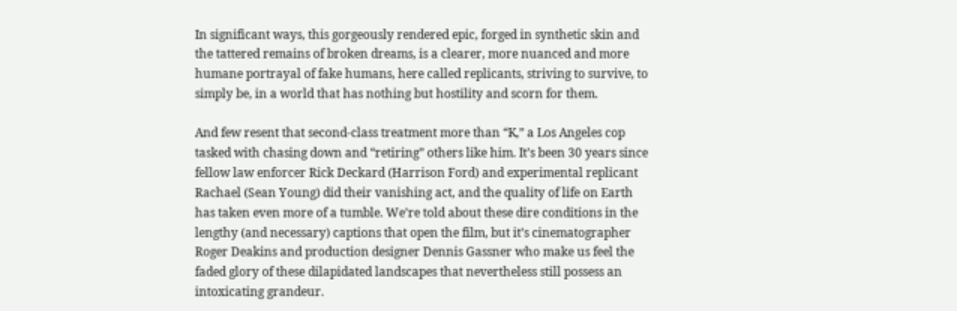In significant ways, this gorgeously rendered epic, forged in synthetic skin and the tattered remains of broken dreams, is a clearer, more nuanced and more humane portrayal of fake humans, here called replicants, striving to survive, to simply be, in a world that has nothing but hostility and scorn for them.

And few resent that second-class treatment more than “K,” a Los Angeles cop tasked with chasing down and “retiring” others like him. It’s been 30 years since fellow law enforcer Rick Deckard (Harrison Ford) and experimental replicant Rachael (Sean Young) did their vanishing act, and the quality of life on Earth has taken even more of a tumble. We’re told about these dire conditions in the lengthy (and necessary) captions that open the film, but it’s cinematographer Roger Deakins and production designer Dennis Gassner who make us feel the faded glory of these dilapidated landscapes that nevertheless still possess an intoxicating grandeur.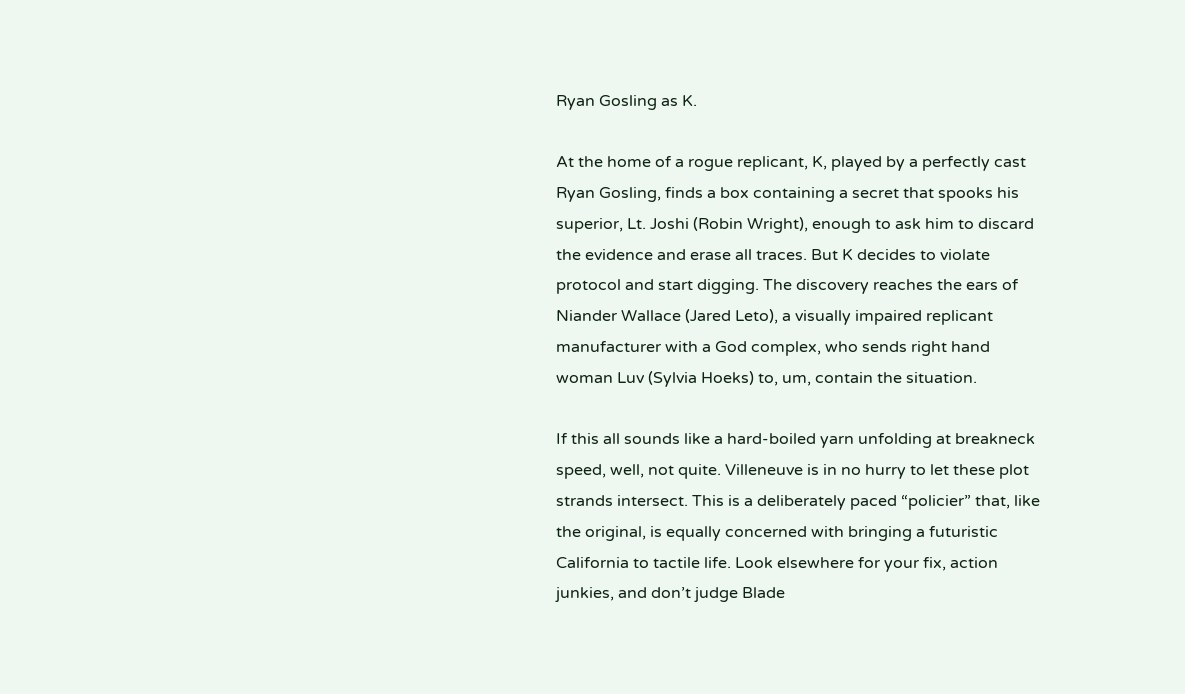Ryan Gosling as K.

At the home of a rogue replicant, K, played by a perfectly cast Ryan Gosling, finds a box containing a secret that spooks his superior, Lt. Joshi (Robin Wright), enough to ask him to discard the evidence and erase all traces. But K decides to violate protocol and start digging. The discovery reaches the ears of Niander Wallace (Jared Leto), a visually impaired replicant manufacturer with a God complex, who sends right hand woman Luv (Sylvia Hoeks) to, um, contain the situation.

If this all sounds like a hard-boiled yarn unfolding at breakneck speed, well, not quite. Villeneuve is in no hurry to let these plot strands intersect. This is a deliberately paced “policier” that, like the original, is equally concerned with bringing a futuristic California to tactile life. Look elsewhere for your fix, action junkies, and don’t judge Blade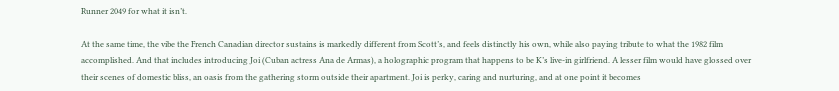Runner 2049 for what it isn’t.

At the same time, the vibe the French Canadian director sustains is markedly different from Scott’s, and feels distinctly his own, while also paying tribute to what the 1982 film accomplished. And that includes introducing Joi (Cuban actress Ana de Armas), a holographic program that happens to be K’s live-in girlfriend. A lesser film would have glossed over their scenes of domestic bliss, an oasis from the gathering storm outside their apartment. Joi is perky, caring and nurturing, and at one point it becomes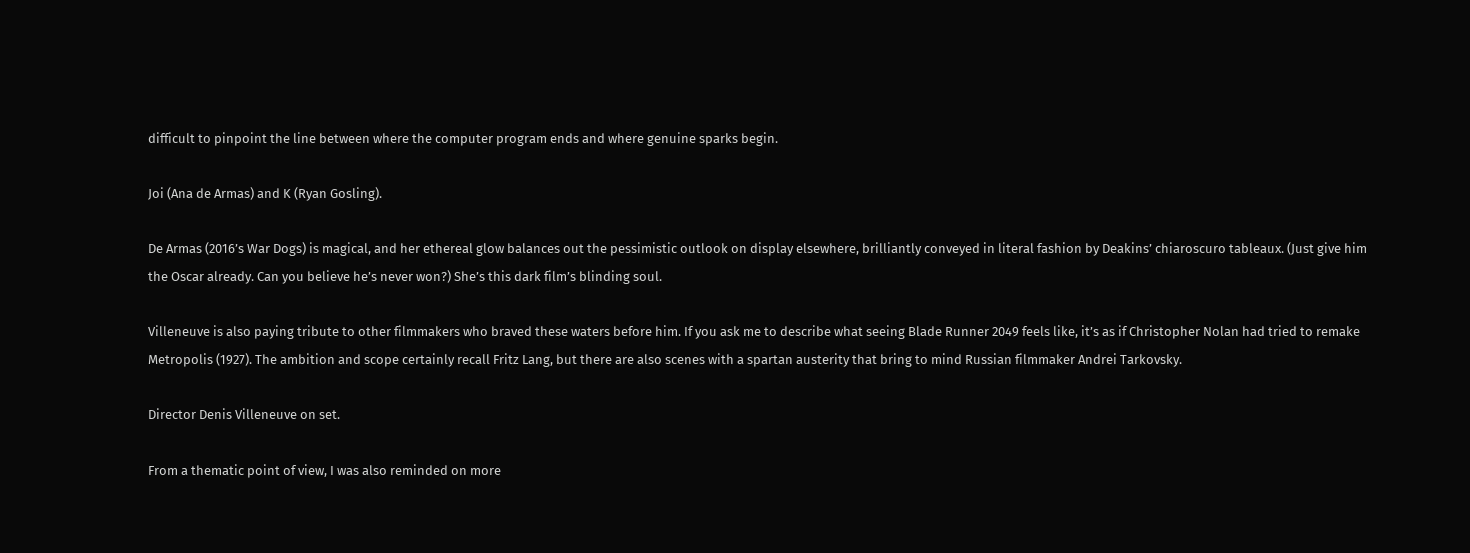difficult to pinpoint the line between where the computer program ends and where genuine sparks begin.

Joi (Ana de Armas) and K (Ryan Gosling).

De Armas (2016’s War Dogs) is magical, and her ethereal glow balances out the pessimistic outlook on display elsewhere, brilliantly conveyed in literal fashion by Deakins’ chiaroscuro tableaux. (Just give him the Oscar already. Can you believe he’s never won?) She’s this dark film’s blinding soul.

Villeneuve is also paying tribute to other filmmakers who braved these waters before him. If you ask me to describe what seeing Blade Runner 2049 feels like, it’s as if Christopher Nolan had tried to remake Metropolis (1927). The ambition and scope certainly recall Fritz Lang, but there are also scenes with a spartan austerity that bring to mind Russian filmmaker Andrei Tarkovsky.

Director Denis Villeneuve on set.

From a thematic point of view, I was also reminded on more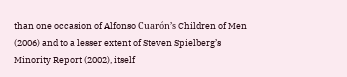than one occasion of Alfonso Cuarón’s Children of Men (2006) and to a lesser extent of Steven Spielberg’s Minority Report (2002), itself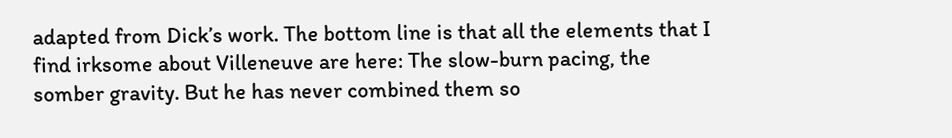adapted from Dick’s work. The bottom line is that all the elements that I find irksome about Villeneuve are here: The slow-burn pacing, the somber gravity. But he has never combined them so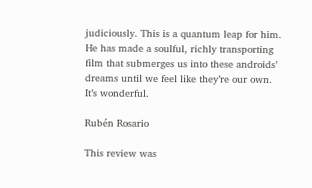judiciously. This is a quantum leap for him. He has made a soulful, richly transporting film that submerges us into these androids’ dreams until we feel like they’re our own. It’s wonderful.

Rubén Rosario

This review was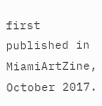first published in MiamiArtZine, October 2017.